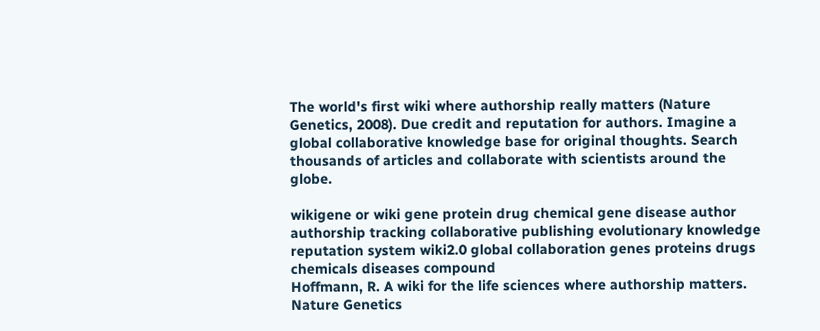The world's first wiki where authorship really matters (Nature Genetics, 2008). Due credit and reputation for authors. Imagine a global collaborative knowledge base for original thoughts. Search thousands of articles and collaborate with scientists around the globe.

wikigene or wiki gene protein drug chemical gene disease author authorship tracking collaborative publishing evolutionary knowledge reputation system wiki2.0 global collaboration genes proteins drugs chemicals diseases compound
Hoffmann, R. A wiki for the life sciences where authorship matters. Nature Genetics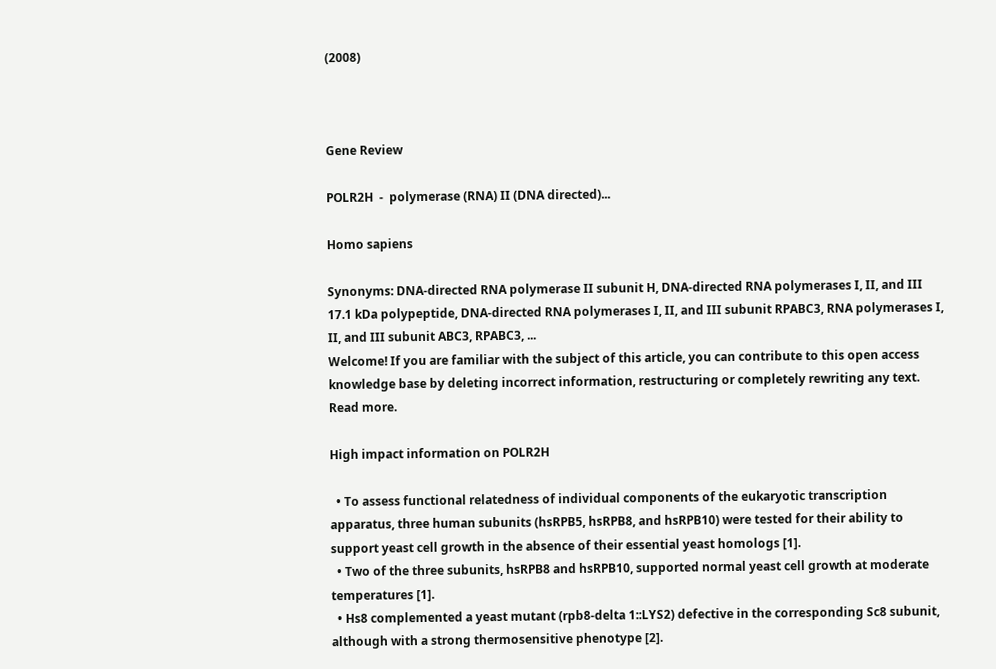(2008)



Gene Review

POLR2H  -  polymerase (RNA) II (DNA directed)...

Homo sapiens

Synonyms: DNA-directed RNA polymerase II subunit H, DNA-directed RNA polymerases I, II, and III 17.1 kDa polypeptide, DNA-directed RNA polymerases I, II, and III subunit RPABC3, RNA polymerases I, II, and III subunit ABC3, RPABC3, ...
Welcome! If you are familiar with the subject of this article, you can contribute to this open access knowledge base by deleting incorrect information, restructuring or completely rewriting any text. Read more.

High impact information on POLR2H

  • To assess functional relatedness of individual components of the eukaryotic transcription apparatus, three human subunits (hsRPB5, hsRPB8, and hsRPB10) were tested for their ability to support yeast cell growth in the absence of their essential yeast homologs [1].
  • Two of the three subunits, hsRPB8 and hsRPB10, supported normal yeast cell growth at moderate temperatures [1].
  • Hs8 complemented a yeast mutant (rpb8-delta 1::LYS2) defective in the corresponding Sc8 subunit, although with a strong thermosensitive phenotype [2].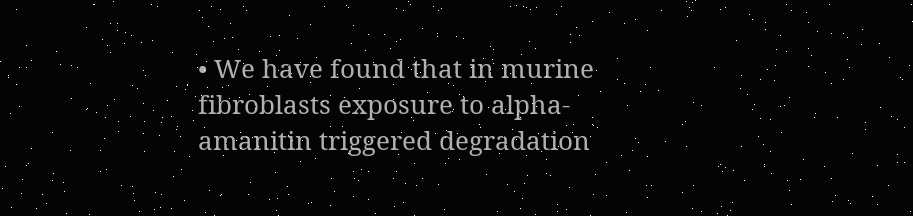• We have found that in murine fibroblasts exposure to alpha-amanitin triggered degradation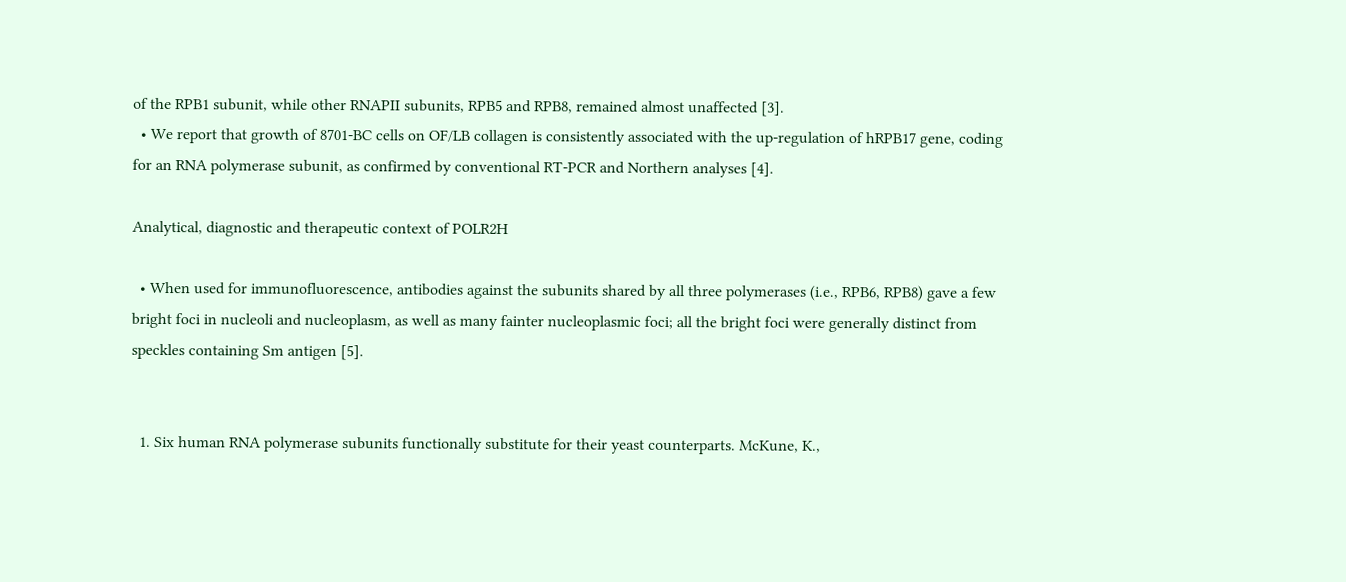of the RPB1 subunit, while other RNAPII subunits, RPB5 and RPB8, remained almost unaffected [3].
  • We report that growth of 8701-BC cells on OF/LB collagen is consistently associated with the up-regulation of hRPB17 gene, coding for an RNA polymerase subunit, as confirmed by conventional RT-PCR and Northern analyses [4].

Analytical, diagnostic and therapeutic context of POLR2H

  • When used for immunofluorescence, antibodies against the subunits shared by all three polymerases (i.e., RPB6, RPB8) gave a few bright foci in nucleoli and nucleoplasm, as well as many fainter nucleoplasmic foci; all the bright foci were generally distinct from speckles containing Sm antigen [5].


  1. Six human RNA polymerase subunits functionally substitute for their yeast counterparts. McKune, K.,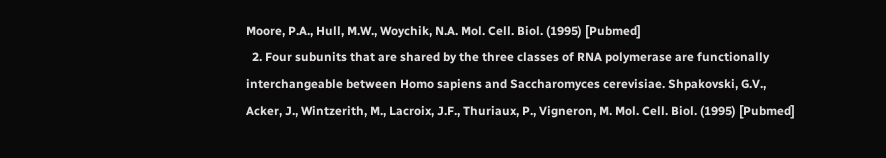Moore, P.A., Hull, M.W., Woychik, N.A. Mol. Cell. Biol. (1995) [Pubmed]
  2. Four subunits that are shared by the three classes of RNA polymerase are functionally interchangeable between Homo sapiens and Saccharomyces cerevisiae. Shpakovski, G.V., Acker, J., Wintzerith, M., Lacroix, J.F., Thuriaux, P., Vigneron, M. Mol. Cell. Biol. (1995) [Pubmed]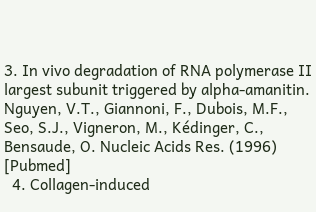3. In vivo degradation of RNA polymerase II largest subunit triggered by alpha-amanitin. Nguyen, V.T., Giannoni, F., Dubois, M.F., Seo, S.J., Vigneron, M., Kédinger, C., Bensaude, O. Nucleic Acids Res. (1996) [Pubmed]
  4. Collagen-induced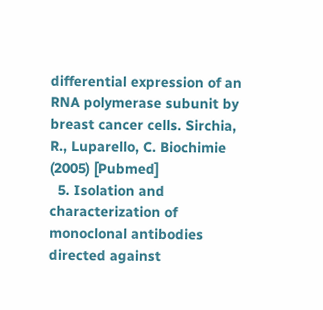differential expression of an RNA polymerase subunit by breast cancer cells. Sirchia, R., Luparello, C. Biochimie (2005) [Pubmed]
  5. Isolation and characterization of monoclonal antibodies directed against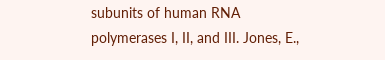subunits of human RNA polymerases I, II, and III. Jones, E.,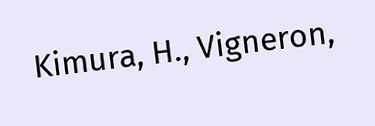Kimura, H., Vigneron,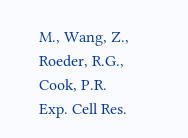M., Wang, Z., Roeder, R.G., Cook, P.R. Exp. Cell Res.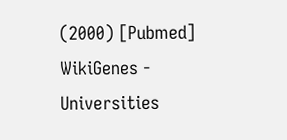(2000) [Pubmed]
WikiGenes - Universities